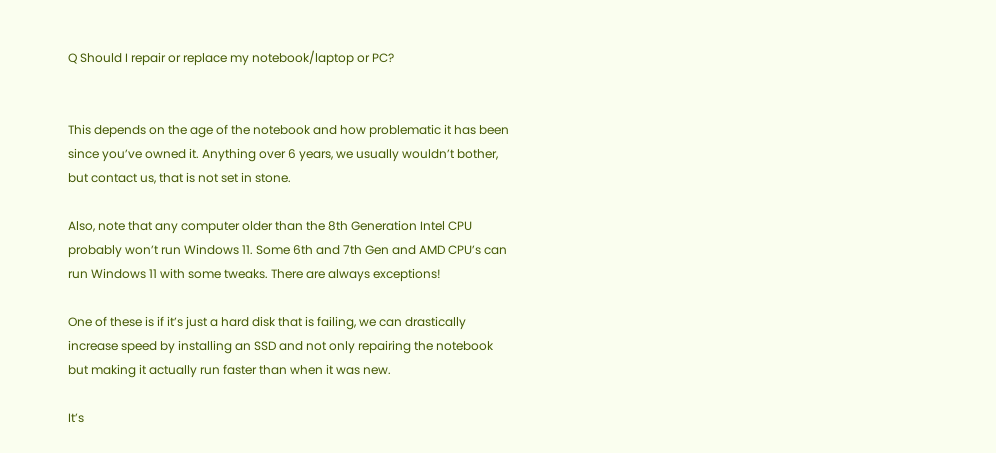Q Should I repair or replace my notebook/laptop or PC?


This depends on the age of the notebook and how problematic it has been since you’ve owned it. Anything over 6 years, we usually wouldn’t bother, but contact us, that is not set in stone.

Also, note that any computer older than the 8th Generation Intel CPU probably won’t run Windows 11. Some 6th and 7th Gen and AMD CPU’s can run Windows 11 with some tweaks. There are always exceptions!

One of these is if it’s just a hard disk that is failing, we can drastically increase speed by installing an SSD and not only repairing the notebook but making it actually run faster than when it was new.

It’s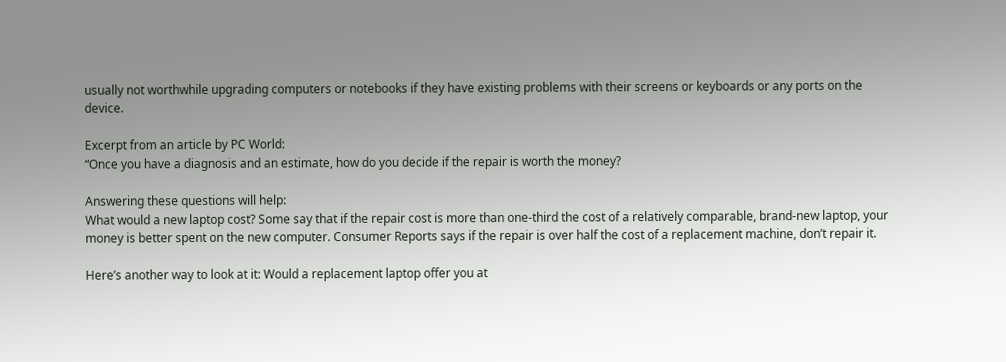usually not worthwhile upgrading computers or notebooks if they have existing problems with their screens or keyboards or any ports on the device.

Excerpt from an article by PC World:
“Once you have a diagnosis and an estimate, how do you decide if the repair is worth the money?

Answering these questions will help:
What would a new laptop cost? Some say that if the repair cost is more than one-third the cost of a relatively comparable, brand-new laptop, your money is better spent on the new computer. Consumer Reports says if the repair is over half the cost of a replacement machine, don’t repair it.

Here’s another way to look at it: Would a replacement laptop offer you at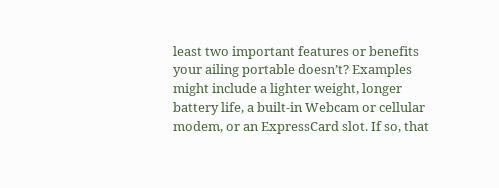least two important features or benefits your ailing portable doesn’t? Examples might include a lighter weight, longer battery life, a built-in Webcam or cellular modem, or an ExpressCard slot. If so, that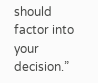should factor into your decision.”